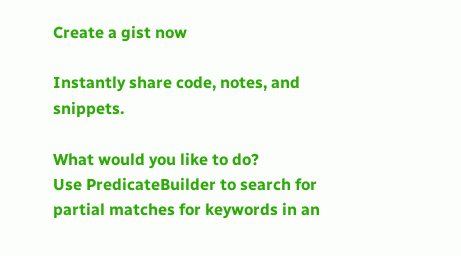Create a gist now

Instantly share code, notes, and snippets.

What would you like to do?
Use PredicateBuilder to search for partial matches for keywords in an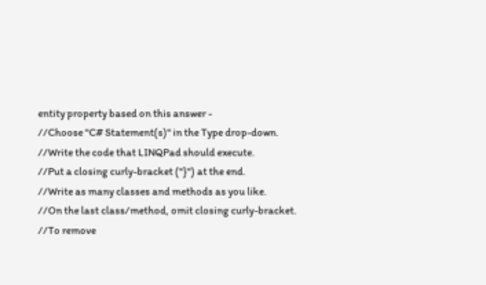entity property based on this answer -
//Choose "C# Statement(s)" in the Type drop-down.
//Write the code that LINQPad should execute.
//Put a closing curly-bracket ("}") at the end.
//Write as many classes and methods as you like.
//On the last class/method, omit closing curly-bracket.
//To remove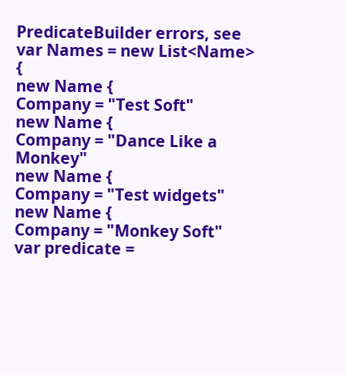PredicateBuilder errors, see
var Names = new List<Name> {
new Name {
Company = "Test Soft"
new Name {
Company = "Dance Like a Monkey"
new Name {
Company = "Test widgets"
new Name {
Company = "Monkey Soft"
var predicate =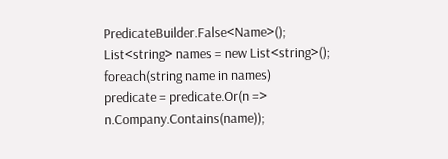PredicateBuilder.False<Name>();
List<string> names = new List<string>();
foreach(string name in names)
predicate = predicate.Or(n => n.Company.Contains(name));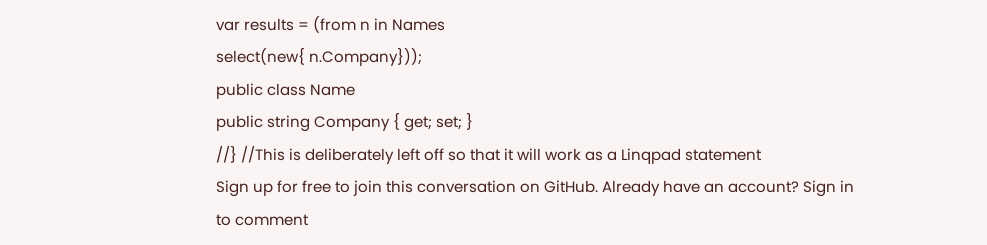var results = (from n in Names
select(new{ n.Company}));
public class Name
public string Company { get; set; }
//} //This is deliberately left off so that it will work as a Linqpad statement
Sign up for free to join this conversation on GitHub. Already have an account? Sign in to comment